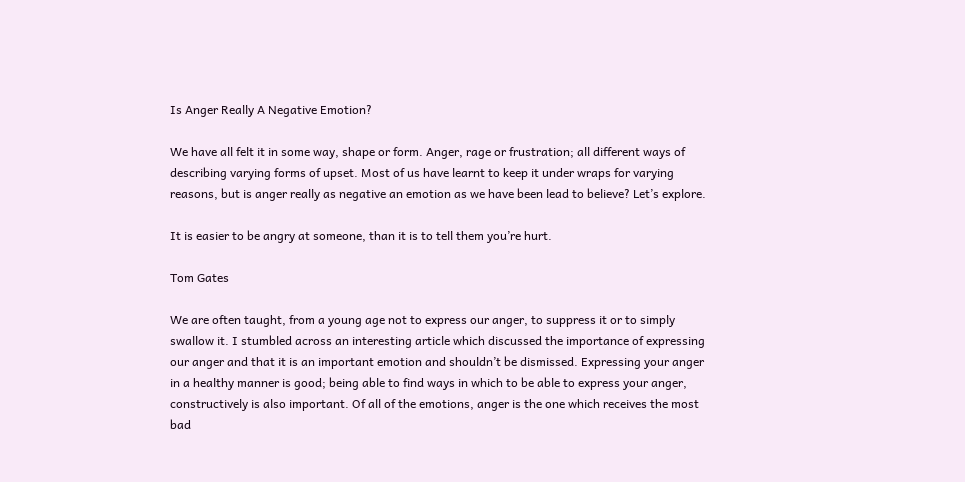Is Anger Really A Negative Emotion?

We have all felt it in some way, shape or form. Anger, rage or frustration; all different ways of describing varying forms of upset. Most of us have learnt to keep it under wraps for varying reasons, but is anger really as negative an emotion as we have been lead to believe? Let’s explore.

It is easier to be angry at someone, than it is to tell them you’re hurt.

Tom Gates

We are often taught, from a young age not to express our anger, to suppress it or to simply swallow it. I stumbled across an interesting article which discussed the importance of expressing our anger and that it is an important emotion and shouldn’t be dismissed. Expressing your anger in a healthy manner is good; being able to find ways in which to be able to express your anger, constructively is also important. Of all of the emotions, anger is the one which receives the most bad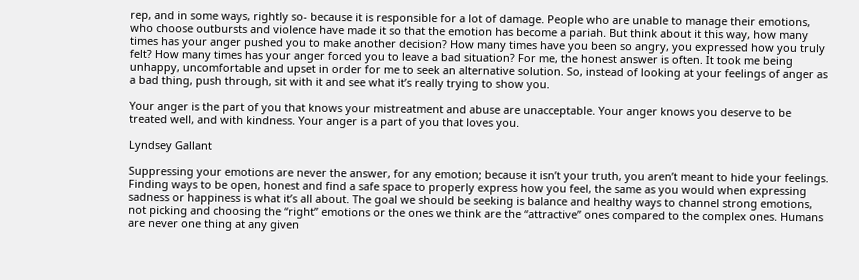rep, and in some ways, rightly so- because it is responsible for a lot of damage. People who are unable to manage their emotions, who choose outbursts and violence have made it so that the emotion has become a pariah. But think about it this way, how many times has your anger pushed you to make another decision? How many times have you been so angry, you expressed how you truly felt? How many times has your anger forced you to leave a bad situation? For me, the honest answer is often. It took me being unhappy, uncomfortable and upset in order for me to seek an alternative solution. So, instead of looking at your feelings of anger as a bad thing, push through, sit with it and see what it’s really trying to show you.

Your anger is the part of you that knows your mistreatment and abuse are unacceptable. Your anger knows you deserve to be treated well, and with kindness. Your anger is a part of you that loves you.

Lyndsey Gallant

Suppressing your emotions are never the answer, for any emotion; because it isn’t your truth, you aren’t meant to hide your feelings. Finding ways to be open, honest and find a safe space to properly express how you feel, the same as you would when expressing sadness or happiness is what it’s all about. The goal we should be seeking is balance and healthy ways to channel strong emotions, not picking and choosing the “right” emotions or the ones we think are the “attractive” ones compared to the complex ones. Humans are never one thing at any given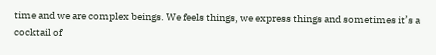time and we are complex beings. We feels things, we express things and sometimes it’s a cocktail of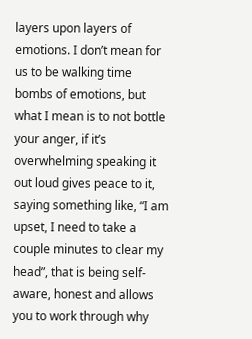layers upon layers of emotions. I don’t mean for us to be walking time bombs of emotions, but what I mean is to not bottle your anger, if it’s overwhelming speaking it out loud gives peace to it, saying something like, “I am upset, I need to take a couple minutes to clear my head”, that is being self-aware, honest and allows you to work through why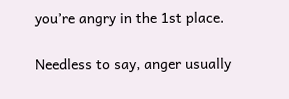you’re angry in the 1st place.

Needless to say, anger usually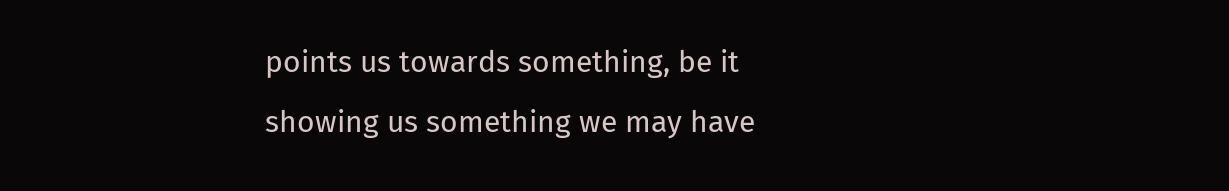points us towards something, be it showing us something we may have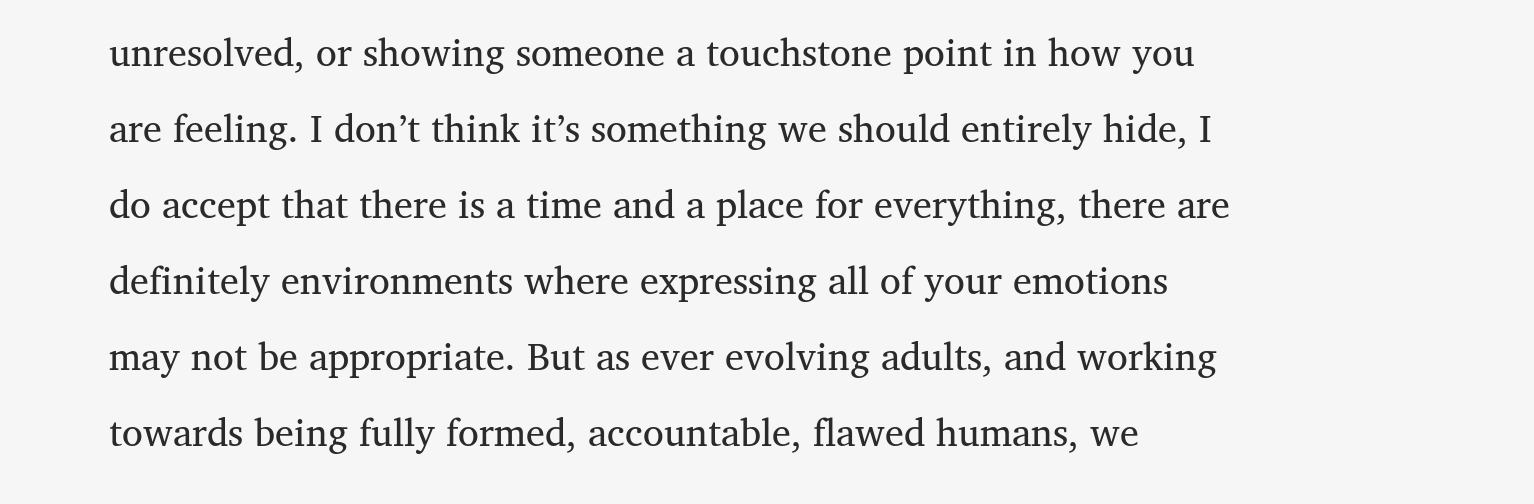unresolved, or showing someone a touchstone point in how you are feeling. I don’t think it’s something we should entirely hide, I do accept that there is a time and a place for everything, there are definitely environments where expressing all of your emotions may not be appropriate. But as ever evolving adults, and working towards being fully formed, accountable, flawed humans, we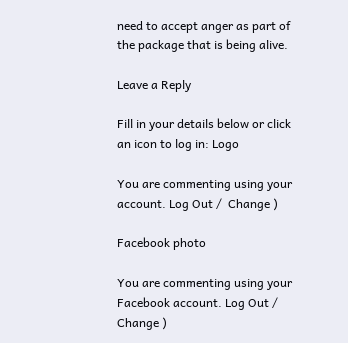need to accept anger as part of the package that is being alive.

Leave a Reply

Fill in your details below or click an icon to log in: Logo

You are commenting using your account. Log Out /  Change )

Facebook photo

You are commenting using your Facebook account. Log Out /  Change )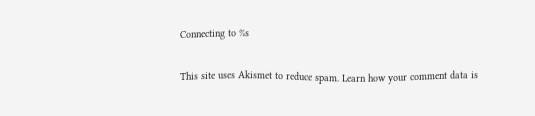Connecting to %s

This site uses Akismet to reduce spam. Learn how your comment data is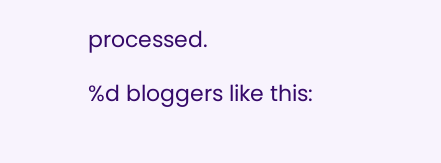processed.

%d bloggers like this: